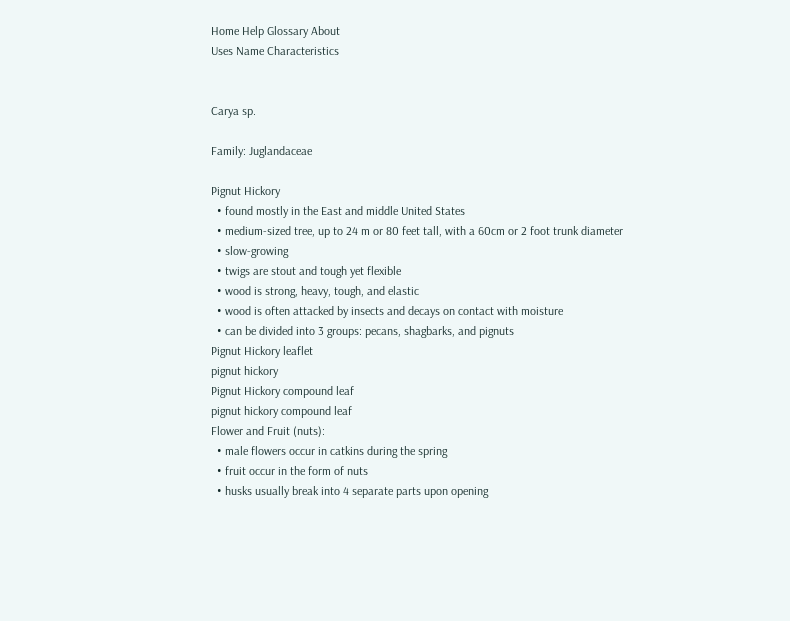Home Help Glossary About
Uses Name Characteristics


Carya sp.

Family: Juglandaceae

Pignut Hickory
  • found mostly in the East and middle United States
  • medium-sized tree, up to 24 m or 80 feet tall, with a 60cm or 2 foot trunk diameter
  • slow-growing
  • twigs are stout and tough yet flexible
  • wood is strong, heavy, tough, and elastic
  • wood is often attacked by insects and decays on contact with moisture
  • can be divided into 3 groups: pecans, shagbarks, and pignuts
Pignut Hickory leaflet
pignut hickory
Pignut Hickory compound leaf
pignut hickory compound leaf
Flower and Fruit (nuts):
  • male flowers occur in catkins during the spring
  • fruit occur in the form of nuts
  • husks usually break into 4 separate parts upon opening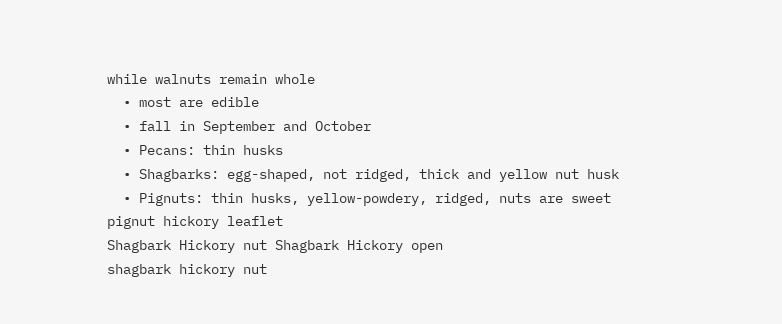while walnuts remain whole
  • most are edible
  • fall in September and October
  • Pecans: thin husks
  • Shagbarks: egg-shaped, not ridged, thick and yellow nut husk
  • Pignuts: thin husks, yellow-powdery, ridged, nuts are sweet
pignut hickory leaflet
Shagbark Hickory nut Shagbark Hickory open
shagbark hickory nut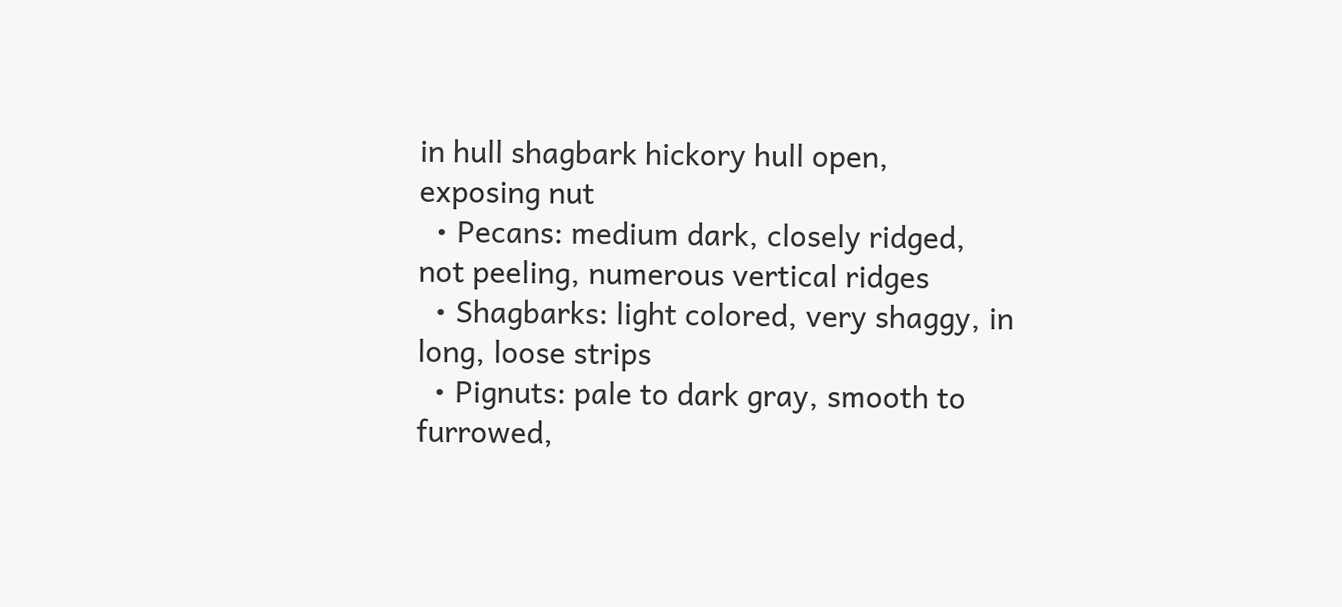in hull shagbark hickory hull open, exposing nut
  • Pecans: medium dark, closely ridged, not peeling, numerous vertical ridges
  • Shagbarks: light colored, very shaggy, in long, loose strips
  • Pignuts: pale to dark gray, smooth to furrowed,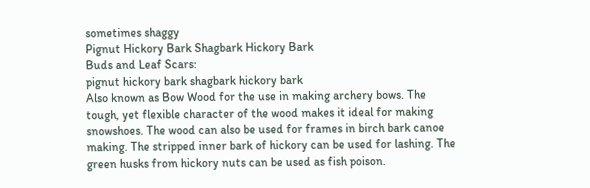sometimes shaggy
Pignut Hickory Bark Shagbark Hickory Bark
Buds and Leaf Scars:
pignut hickory bark shagbark hickory bark
Also known as Bow Wood for the use in making archery bows. The tough, yet flexible character of the wood makes it ideal for making snowshoes. The wood can also be used for frames in birch bark canoe making. The stripped inner bark of hickory can be used for lashing. The green husks from hickory nuts can be used as fish poison.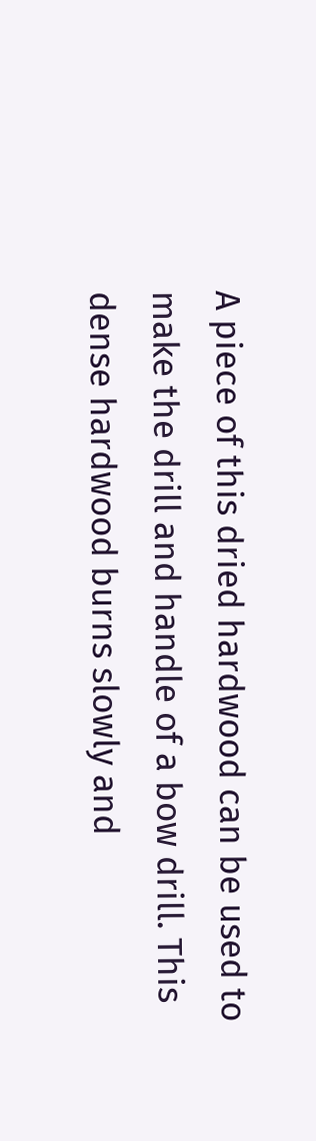A piece of this dried hardwood can be used to make the drill and handle of a bow drill. This dense hardwood burns slowly and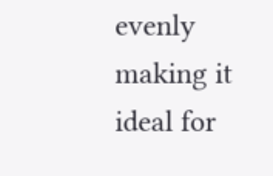evenly making it ideal for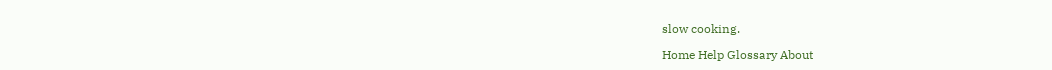slow cooking.

Home Help Glossary About